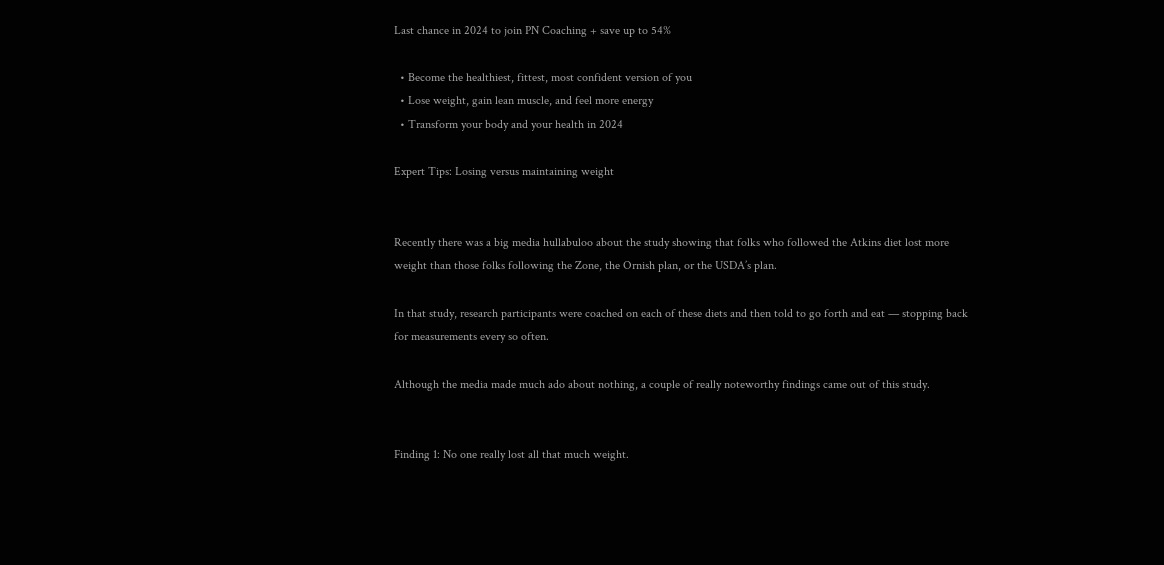Last chance in 2024 to join PN Coaching + save up to 54%

  • Become the healthiest, fittest, most confident version of you
  • Lose weight, gain lean muscle, and feel more energy
  • Transform your body and your health in 2024

Expert Tips: Losing versus maintaining weight


Recently there was a big media hullabuloo about the study showing that folks who followed the Atkins diet lost more weight than those folks following the Zone, the Ornish plan, or the USDA’s plan.

In that study, research participants were coached on each of these diets and then told to go forth and eat — stopping back for measurements every so often.

Although the media made much ado about nothing, a couple of really noteworthy findings came out of this study.


Finding 1: No one really lost all that much weight.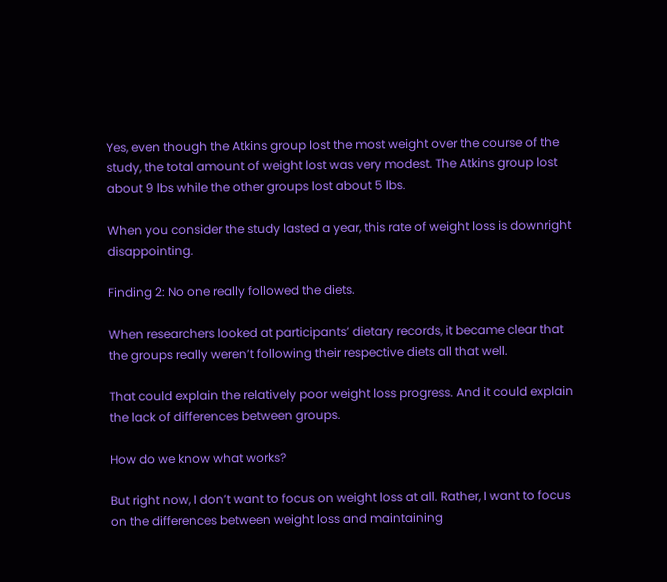Yes, even though the Atkins group lost the most weight over the course of the study, the total amount of weight lost was very modest. The Atkins group lost about 9 lbs while the other groups lost about 5 lbs.

When you consider the study lasted a year, this rate of weight loss is downright disappointing.

Finding 2: No one really followed the diets.

When researchers looked at participants’ dietary records, it became clear that the groups really weren’t following their respective diets all that well.

That could explain the relatively poor weight loss progress. And it could explain the lack of differences between groups.

How do we know what works?

But right now, I don’t want to focus on weight loss at all. Rather, I want to focus on the differences between weight loss and maintaining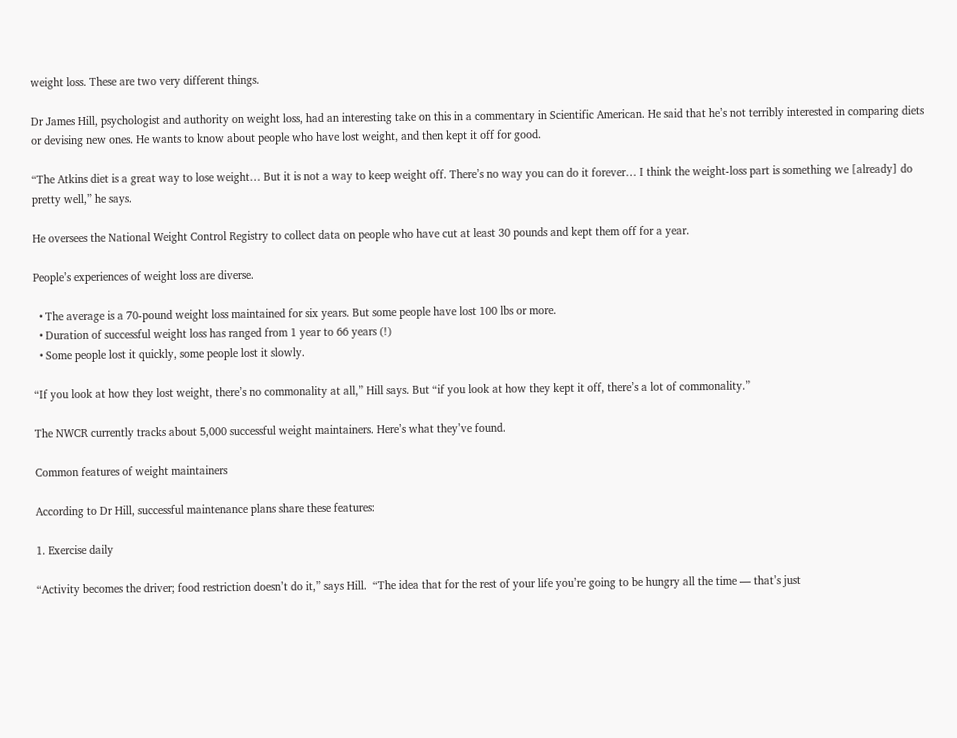weight loss. These are two very different things.

Dr James Hill, psychologist and authority on weight loss, had an interesting take on this in a commentary in Scientific American. He said that he’s not terribly interested in comparing diets or devising new ones. He wants to know about people who have lost weight, and then kept it off for good.

“The Atkins diet is a great way to lose weight… But it is not a way to keep weight off. There’s no way you can do it forever… I think the weight-loss part is something we [already] do pretty well,” he says.

He oversees the National Weight Control Registry to collect data on people who have cut at least 30 pounds and kept them off for a year.

People’s experiences of weight loss are diverse.

  • The average is a 70-pound weight loss maintained for six years. But some people have lost 100 lbs or more.
  • Duration of successful weight loss has ranged from 1 year to 66 years (!)
  • Some people lost it quickly, some people lost it slowly.

“If you look at how they lost weight, there’s no commonality at all,” Hill says. But “if you look at how they kept it off, there’s a lot of commonality.”

The NWCR currently tracks about 5,000 successful weight maintainers. Here’s what they’ve found.

Common features of weight maintainers

According to Dr Hill, successful maintenance plans share these features:

1. Exercise daily

“Activity becomes the driver; food restriction doesn’t do it,” says Hill.  “The idea that for the rest of your life you’re going to be hungry all the time — that’s just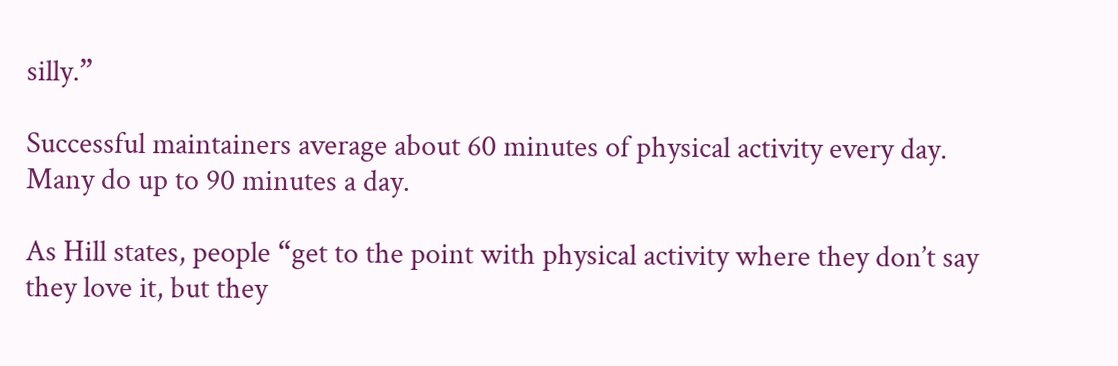silly.”

Successful maintainers average about 60 minutes of physical activity every day. Many do up to 90 minutes a day.

As Hill states, people “get to the point with physical activity where they don’t say they love it, but they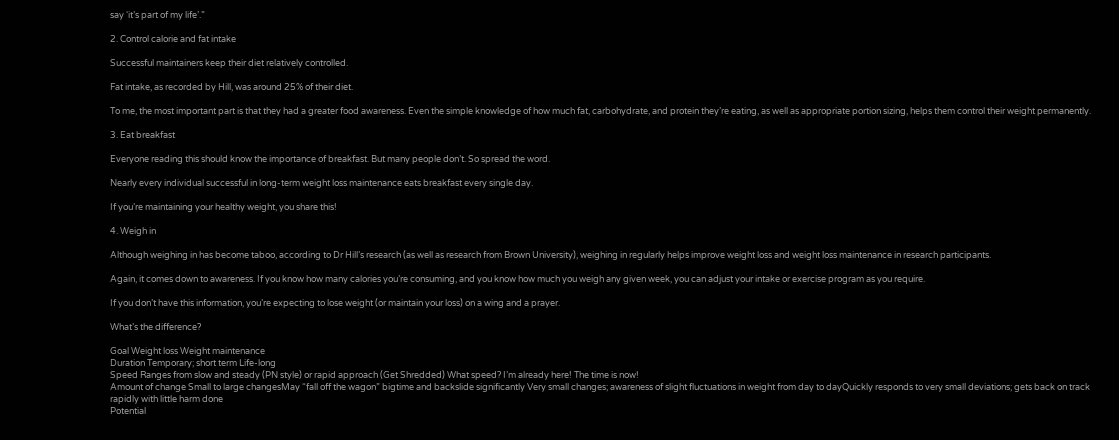say ‘it’s part of my life’.”

2. Control calorie and fat intake

Successful maintainers keep their diet relatively controlled.

Fat intake, as recorded by Hill, was around 25% of their diet.

To me, the most important part is that they had a greater food awareness. Even the simple knowledge of how much fat, carbohydrate, and protein they’re eating, as well as appropriate portion sizing, helps them control their weight permanently.

3. Eat breakfast

Everyone reading this should know the importance of breakfast. But many people don’t. So spread the word.

Nearly every individual successful in long-term weight loss maintenance eats breakfast every single day.

If you’re maintaining your healthy weight, you share this!

4. Weigh in

Although weighing in has become taboo, according to Dr Hill’s research (as well as research from Brown University), weighing in regularly helps improve weight loss and weight loss maintenance in research participants.

Again, it comes down to awareness. If you know how many calories you’re consuming, and you know how much you weigh any given week, you can adjust your intake or exercise program as you require.

If you don’t have this information, you’re expecting to lose weight (or maintain your loss) on a wing and a prayer.

What’s the difference?

Goal Weight loss Weight maintenance
Duration Temporary; short term Life-long
Speed Ranges from slow and steady (PN style) or rapid approach (Get Shredded) What speed? I’m already here! The time is now!
Amount of change Small to large changesMay “fall off the wagon” bigtime and backslide significantly Very small changes; awareness of slight fluctuations in weight from day to dayQuickly responds to very small deviations; gets back on track rapidly with little harm done
Potential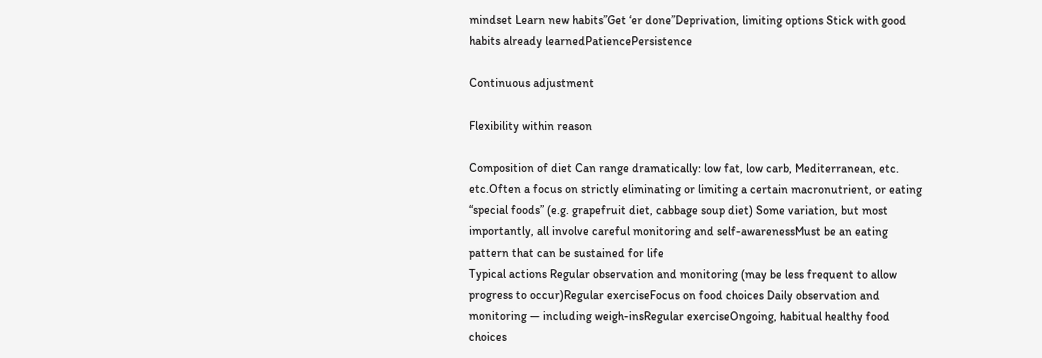mindset Learn new habits”Get ‘er done”Deprivation, limiting options Stick with good habits already learnedPatiencePersistence

Continuous adjustment

Flexibility within reason

Composition of diet Can range dramatically: low fat, low carb, Mediterranean, etc. etc.Often a focus on strictly eliminating or limiting a certain macronutrient, or eating “special foods” (e.g. grapefruit diet, cabbage soup diet) Some variation, but most importantly, all involve careful monitoring and self-awarenessMust be an eating pattern that can be sustained for life
Typical actions Regular observation and monitoring (may be less frequent to allow progress to occur)Regular exerciseFocus on food choices Daily observation and monitoring — including weigh-insRegular exerciseOngoing, habitual healthy food choices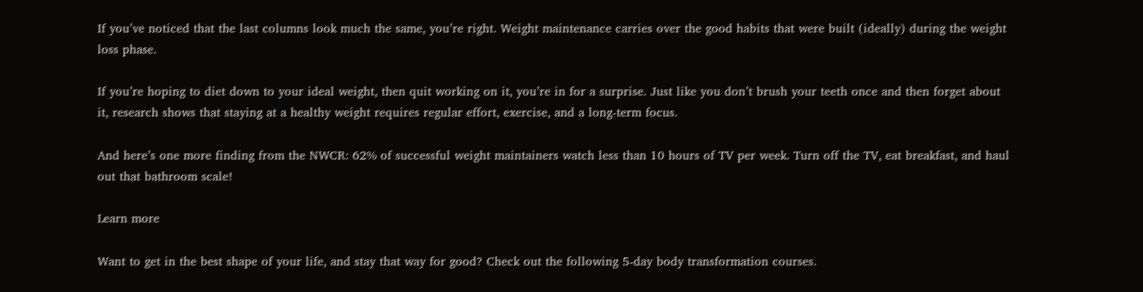If you’ve noticed that the last columns look much the same, you’re right. Weight maintenance carries over the good habits that were built (ideally) during the weight loss phase.

If you’re hoping to diet down to your ideal weight, then quit working on it, you’re in for a surprise. Just like you don’t brush your teeth once and then forget about it, research shows that staying at a healthy weight requires regular effort, exercise, and a long-term focus.

And here’s one more finding from the NWCR: 62% of successful weight maintainers watch less than 10 hours of TV per week. Turn off the TV, eat breakfast, and haul out that bathroom scale!

Learn more

Want to get in the best shape of your life, and stay that way for good? Check out the following 5-day body transformation courses.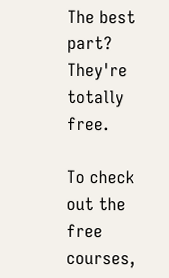The best part? They're totally free.

To check out the free courses,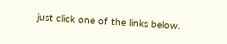just click one of the links below.